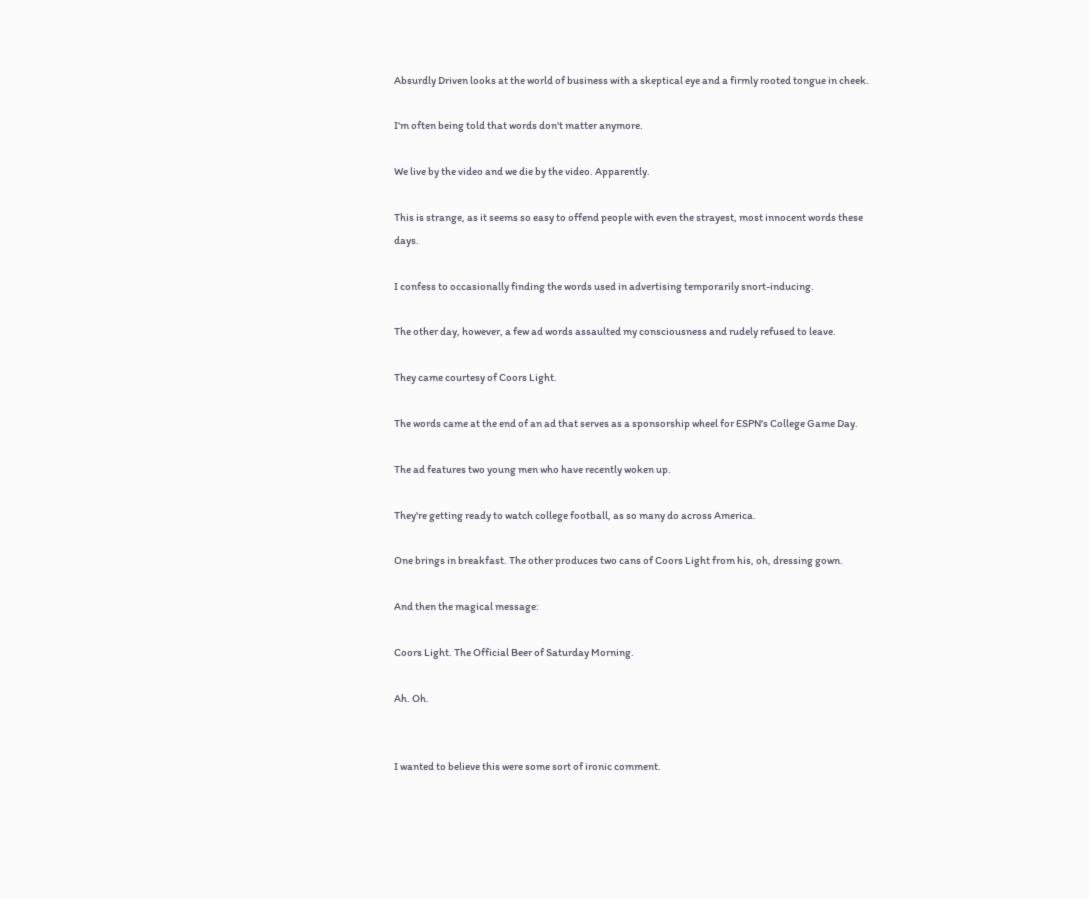Absurdly Driven looks at the world of business with a skeptical eye and a firmly rooted tongue in cheek.

I'm often being told that words don't matter anymore.

We live by the video and we die by the video. Apparently.

This is strange, as it seems so easy to offend people with even the strayest, most innocent words these days.

I confess to occasionally finding the words used in advertising temporarily snort-inducing.

The other day, however, a few ad words assaulted my consciousness and rudely refused to leave.

They came courtesy of Coors Light.

The words came at the end of an ad that serves as a sponsorship wheel for ESPN's College Game Day.

The ad features two young men who have recently woken up.

They're getting ready to watch college football, as so many do across America.

One brings in breakfast. The other produces two cans of Coors Light from his, oh, dressing gown.

And then the magical message:

Coors Light. The Official Beer of Saturday Morning.

Ah. Oh.


I wanted to believe this were some sort of ironic comment.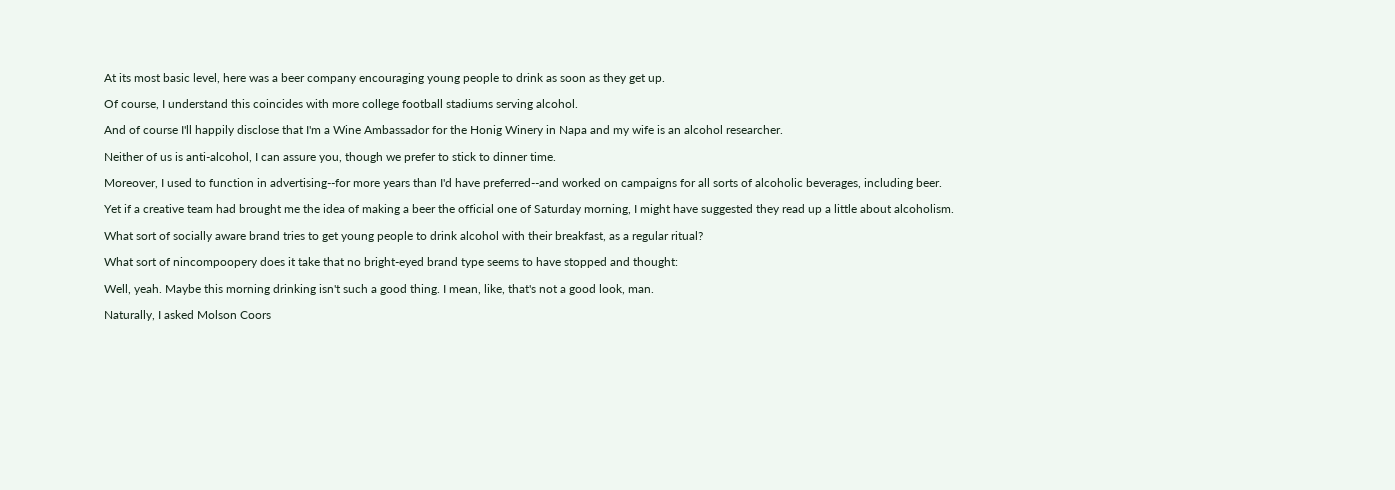At its most basic level, here was a beer company encouraging young people to drink as soon as they get up.

Of course, I understand this coincides with more college football stadiums serving alcohol.

And of course I'll happily disclose that I'm a Wine Ambassador for the Honig Winery in Napa and my wife is an alcohol researcher.

Neither of us is anti-alcohol, I can assure you, though we prefer to stick to dinner time.

Moreover, I used to function in advertising--for more years than I'd have preferred--and worked on campaigns for all sorts of alcoholic beverages, including beer.

Yet if a creative team had brought me the idea of making a beer the official one of Saturday morning, I might have suggested they read up a little about alcoholism.

What sort of socially aware brand tries to get young people to drink alcohol with their breakfast, as a regular ritual?

What sort of nincompoopery does it take that no bright-eyed brand type seems to have stopped and thought:

Well, yeah. Maybe this morning drinking isn't such a good thing. I mean, like, that's not a good look, man.

Naturally, I asked Molson Coors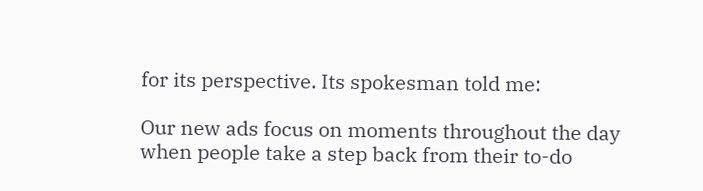for its perspective. Its spokesman told me:

Our new ads focus on moments throughout the day when people take a step back from their to-do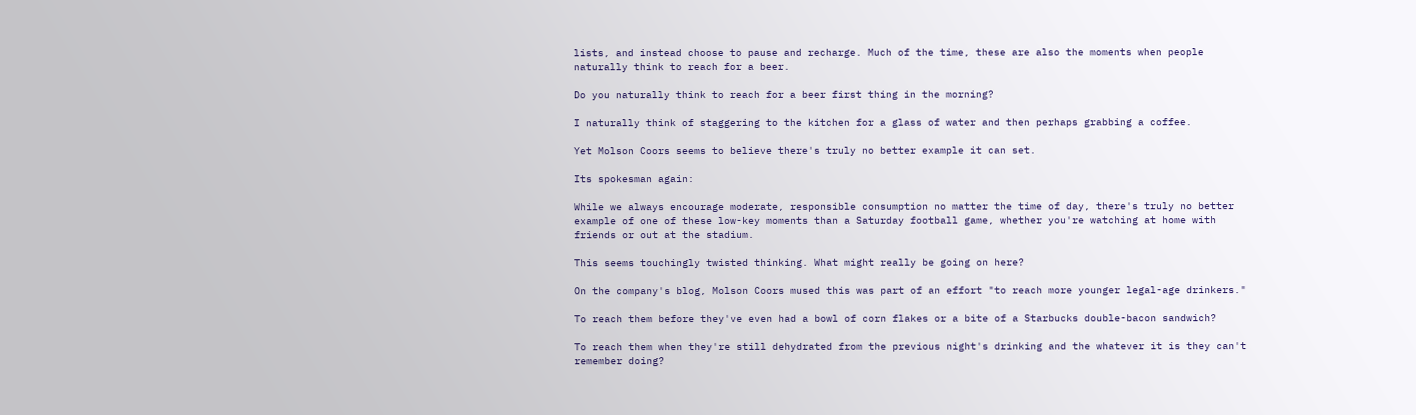lists, and instead choose to pause and recharge. Much of the time, these are also the moments when people naturally think to reach for a beer.

Do you naturally think to reach for a beer first thing in the morning?

I naturally think of staggering to the kitchen for a glass of water and then perhaps grabbing a coffee.

Yet Molson Coors seems to believe there's truly no better example it can set.

Its spokesman again:

While we always encourage moderate, responsible consumption no matter the time of day, there's truly no better example of one of these low-key moments than a Saturday football game, whether you're watching at home with friends or out at the stadium.

This seems touchingly twisted thinking. What might really be going on here?

On the company's blog, Molson Coors mused this was part of an effort "to reach more younger legal-age drinkers."

To reach them before they've even had a bowl of corn flakes or a bite of a Starbucks double-bacon sandwich?

To reach them when they're still dehydrated from the previous night's drinking and the whatever it is they can't remember doing?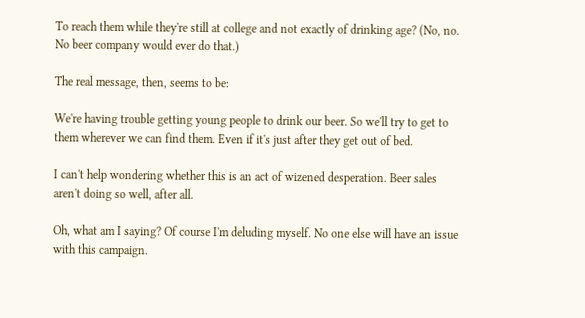To reach them while they're still at college and not exactly of drinking age? (No, no. No beer company would ever do that.)

The real message, then, seems to be:

We're having trouble getting young people to drink our beer. So we'll try to get to them wherever we can find them. Even if it's just after they get out of bed.

I can't help wondering whether this is an act of wizened desperation. Beer sales aren't doing so well, after all.

Oh, what am I saying? Of course I'm deluding myself. No one else will have an issue with this campaign.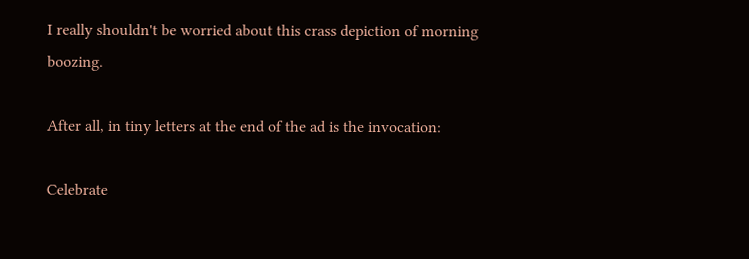I really shouldn't be worried about this crass depiction of morning boozing.

After all, in tiny letters at the end of the ad is the invocation:

Celebrate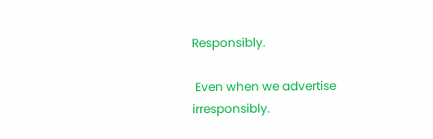Responsibly.

 Even when we advertise irresponsibly.